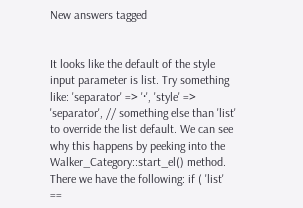New answers tagged


It looks like the default of the style input parameter is list. Try something like: 'separator' => '·', 'style' => 'separator', // something else than 'list' to override the list default. We can see why this happens by peeking into the Walker_Category::start_el() method. There we have the following: if ( 'list' ==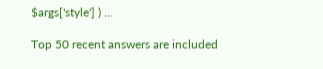$args['style'] ) ...

Top 50 recent answers are included